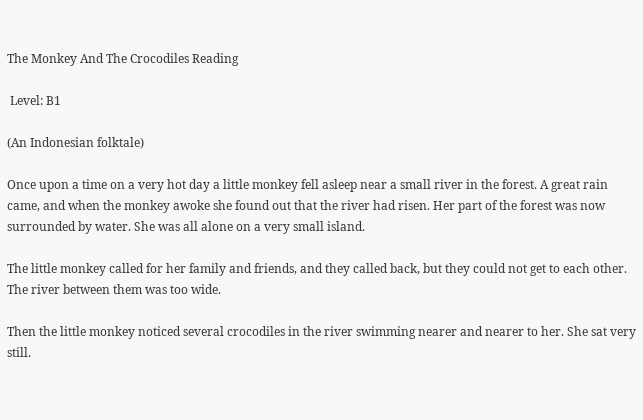The Monkey And The Crocodiles Reading

 Level: B1

(An Indonesian folktale)

Once upon a time on a very hot day a little monkey fell asleep near a small river in the forest. A great rain came, and when the monkey awoke she found out that the river had risen. Her part of the forest was now surrounded by water. She was all alone on a very small island.

The little monkey called for her family and friends, and they called back, but they could not get to each other. The river between them was too wide.

Then the little monkey noticed several crocodiles in the river swimming nearer and nearer to her. She sat very still.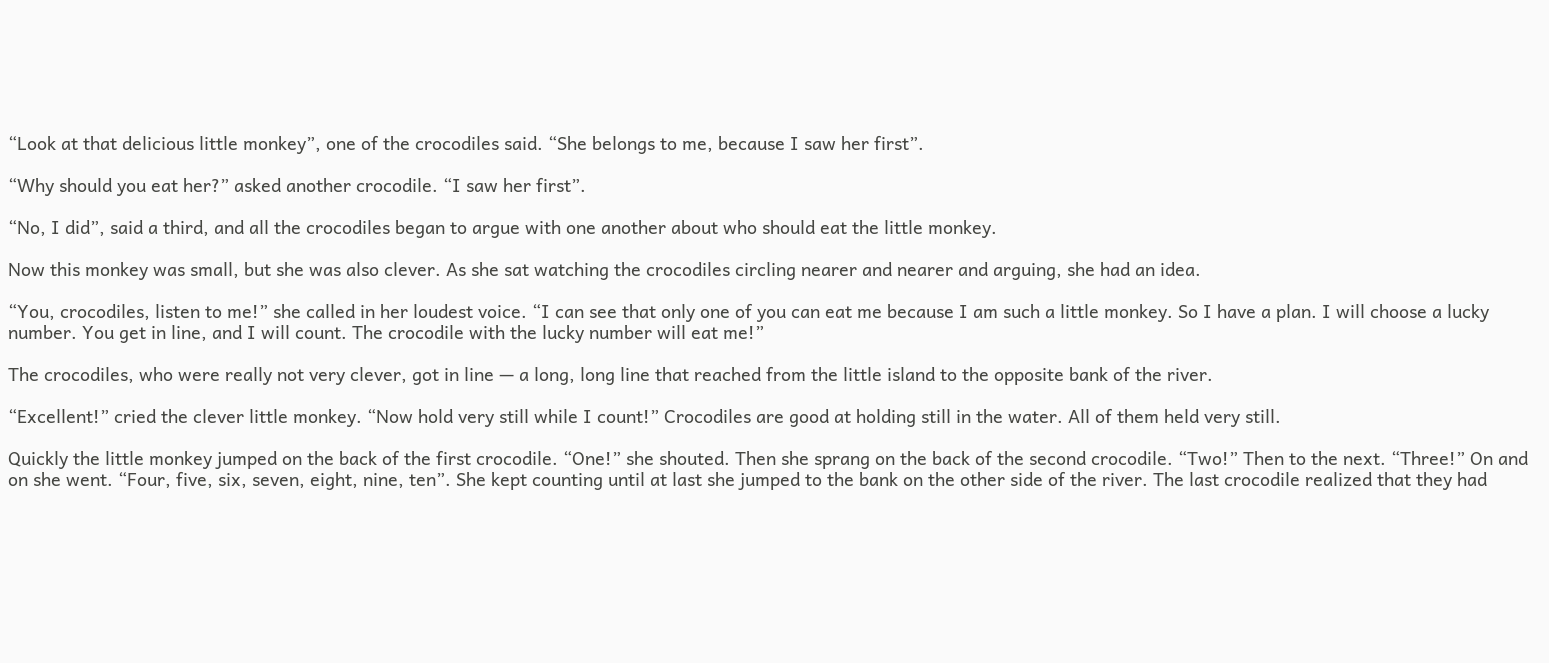“Look at that delicious little monkey”, one of the crocodiles said. “She belongs to me, because I saw her first”.

“Why should you eat her?” asked another crocodile. “I saw her first”.

“No, I did”, said a third, and all the crocodiles began to argue with one another about who should eat the little monkey.

Now this monkey was small, but she was also clever. As she sat watching the crocodiles circling nearer and nearer and arguing, she had an idea.

“You, crocodiles, listen to me!” she called in her loudest voice. “I can see that only one of you can eat me because I am such a little monkey. So I have a plan. I will choose a lucky number. You get in line, and I will count. The crocodile with the lucky number will eat me!”

The crocodiles, who were really not very clever, got in line — a long, long line that reached from the little island to the opposite bank of the river.

“Excellent!” cried the clever little monkey. “Now hold very still while I count!” Crocodiles are good at holding still in the water. All of them held very still.

Quickly the little monkey jumped on the back of the first crocodile. “One!” she shouted. Then she sprang on the back of the second crocodile. “Two!” Then to the next. “Three!” On and on she went. “Four, five, six, seven, eight, nine, ten”. She kept counting until at last she jumped to the bank on the other side of the river. The last crocodile realized that they had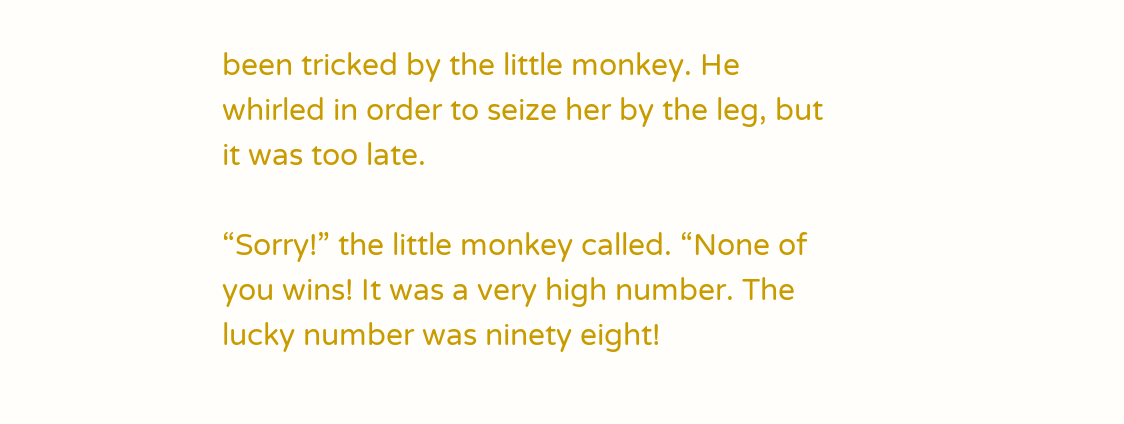been tricked by the little monkey. He whirled in order to seize her by the leg, but it was too late.

“Sorry!” the little monkey called. “None of you wins! It was a very high number. The lucky number was ninety eight!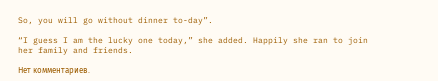So, you will go without dinner to-day”.

“I guess I am the lucky one today,” she added. Happily she ran to join her family and friends.

Нет комментариев.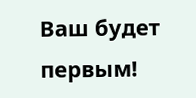Ваш будет первым!